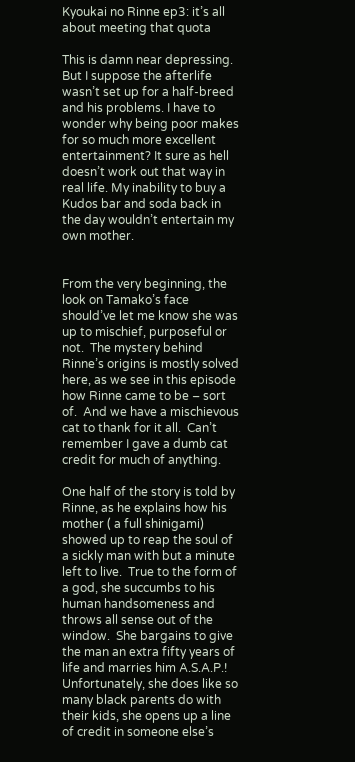Kyoukai no Rinne ep3: it’s all about meeting that quota

This is damn near depressing. But I suppose the afterlife wasn’t set up for a half-breed and his problems. I have to wonder why being poor makes for so much more excellent entertainment? It sure as hell doesn’t work out that way in real life. My inability to buy a Kudos bar and soda back in the day wouldn’t entertain my own mother.


From the very beginning, the look on Tamako’s face should’ve let me know she was up to mischief, purposeful or not.  The mystery behind Rinne’s origins is mostly solved here, as we see in this episode how Rinne came to be – sort of.  And we have a mischievous cat to thank for it all.  Can’t remember I gave a dumb cat credit for much of anything.

One half of the story is told by Rinne, as he explains how his mother ( a full shinigami) showed up to reap the soul of a sickly man with but a minute left to live.  True to the form of a god, she succumbs to his human handsomeness and throws all sense out of the window.  She bargains to give the man an extra fifty years of life and marries him A.S.A.P.!  Unfortunately, she does like so many black parents do with their kids, she opens up a line of credit in someone else’s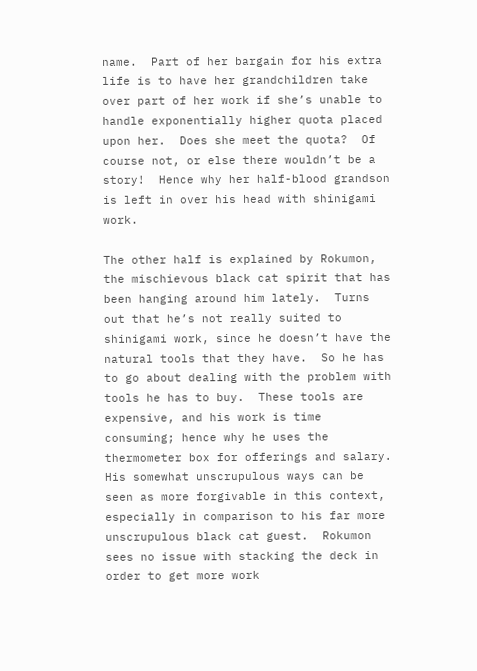name.  Part of her bargain for his extra life is to have her grandchildren take over part of her work if she’s unable to handle exponentially higher quota placed upon her.  Does she meet the quota?  Of course not, or else there wouldn’t be a story!  Hence why her half-blood grandson is left in over his head with shinigami work.

The other half is explained by Rokumon, the mischievous black cat spirit that has been hanging around him lately.  Turns out that he’s not really suited to shinigami work, since he doesn’t have the natural tools that they have.  So he has to go about dealing with the problem with tools he has to buy.  These tools are expensive, and his work is time consuming; hence why he uses the thermometer box for offerings and salary.  His somewhat unscrupulous ways can be seen as more forgivable in this context, especially in comparison to his far more unscrupulous black cat guest.  Rokumon sees no issue with stacking the deck in order to get more work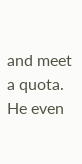and meet a quota.  He even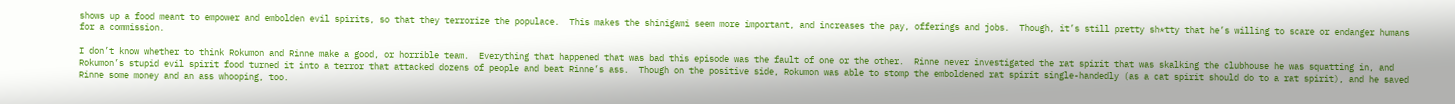shows up a food meant to empower and embolden evil spirits, so that they terrorize the populace.  This makes the shinigami seem more important, and increases the pay, offerings and jobs.  Though, it’s still pretty sh*tty that he’s willing to scare or endanger humans for a commission.

I don’t know whether to think Rokumon and Rinne make a good, or horrible team.  Everything that happened that was bad this episode was the fault of one or the other.  Rinne never investigated the rat spirit that was skalking the clubhouse he was squatting in, and Rokumon’s stupid evil spirit food turned it into a terror that attacked dozens of people and beat Rinne’s ass.  Though on the positive side, Rokumon was able to stomp the emboldened rat spirit single-handedly (as a cat spirit should do to a rat spirit), and he saved Rinne some money and an ass whooping, too.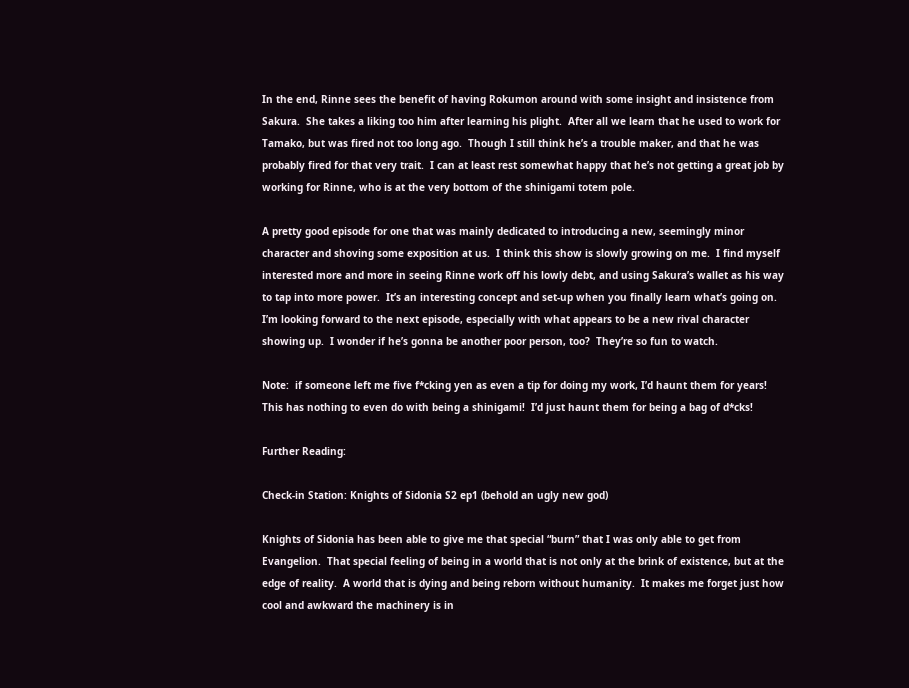In the end, Rinne sees the benefit of having Rokumon around with some insight and insistence from Sakura.  She takes a liking too him after learning his plight.  After all we learn that he used to work for Tamako, but was fired not too long ago.  Though I still think he’s a trouble maker, and that he was probably fired for that very trait.  I can at least rest somewhat happy that he’s not getting a great job by working for Rinne, who is at the very bottom of the shinigami totem pole.

A pretty good episode for one that was mainly dedicated to introducing a new, seemingly minor character and shoving some exposition at us.  I think this show is slowly growing on me.  I find myself interested more and more in seeing Rinne work off his lowly debt, and using Sakura’s wallet as his way to tap into more power.  It’s an interesting concept and set-up when you finally learn what’s going on.  I’m looking forward to the next episode, especially with what appears to be a new rival character showing up.  I wonder if he’s gonna be another poor person, too?  They’re so fun to watch.

Note:  if someone left me five f*cking yen as even a tip for doing my work, I’d haunt them for years!  This has nothing to even do with being a shinigami!  I’d just haunt them for being a bag of d*cks!

Further Reading:

Check-in Station: Knights of Sidonia S2 ep1 (behold an ugly new god)

Knights of Sidonia has been able to give me that special “burn” that I was only able to get from Evangelion.  That special feeling of being in a world that is not only at the brink of existence, but at the edge of reality.  A world that is dying and being reborn without humanity.  It makes me forget just how cool and awkward the machinery is in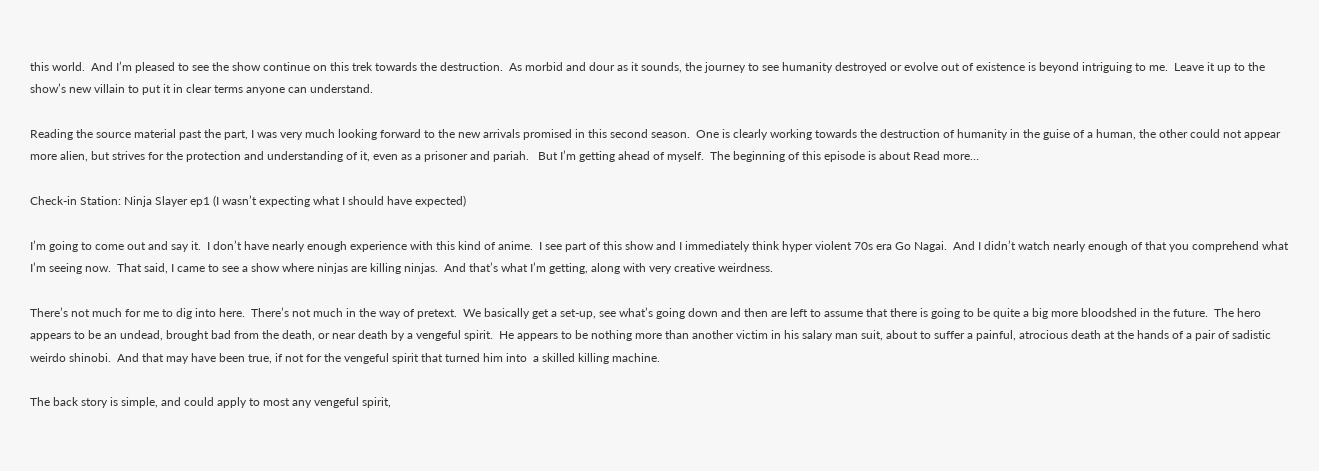this world.  And I’m pleased to see the show continue on this trek towards the destruction.  As morbid and dour as it sounds, the journey to see humanity destroyed or evolve out of existence is beyond intriguing to me.  Leave it up to the show’s new villain to put it in clear terms anyone can understand.

Reading the source material past the part, I was very much looking forward to the new arrivals promised in this second season.  One is clearly working towards the destruction of humanity in the guise of a human, the other could not appear more alien, but strives for the protection and understanding of it, even as a prisoner and pariah.   But I’m getting ahead of myself.  The beginning of this episode is about Read more…

Check-in Station: Ninja Slayer ep1 (I wasn’t expecting what I should have expected)

I’m going to come out and say it.  I don’t have nearly enough experience with this kind of anime.  I see part of this show and I immediately think hyper violent 70s era Go Nagai.  And I didn’t watch nearly enough of that you comprehend what I’m seeing now.  That said, I came to see a show where ninjas are killing ninjas.  And that’s what I’m getting, along with very creative weirdness.

There’s not much for me to dig into here.  There’s not much in the way of pretext.  We basically get a set-up, see what’s going down and then are left to assume that there is going to be quite a big more bloodshed in the future.  The hero appears to be an undead, brought bad from the death, or near death by a vengeful spirit.  He appears to be nothing more than another victim in his salary man suit, about to suffer a painful, atrocious death at the hands of a pair of sadistic weirdo shinobi.  And that may have been true, if not for the vengeful spirit that turned him into  a skilled killing machine.

The back story is simple, and could apply to most any vengeful spirit,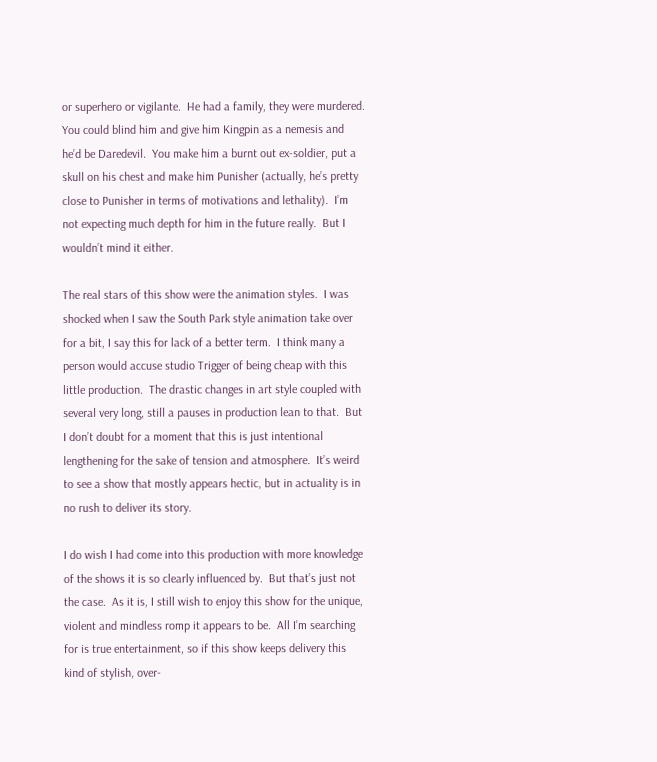or superhero or vigilante.  He had a family, they were murdered.  You could blind him and give him Kingpin as a nemesis and he’d be Daredevil.  You make him a burnt out ex-soldier, put a skull on his chest and make him Punisher (actually, he’s pretty close to Punisher in terms of motivations and lethality).  I’m not expecting much depth for him in the future really.  But I wouldn’t mind it either.

The real stars of this show were the animation styles.  I was shocked when I saw the South Park style animation take over for a bit, I say this for lack of a better term.  I think many a person would accuse studio Trigger of being cheap with this little production.  The drastic changes in art style coupled with  several very long, still a pauses in production lean to that.  But I don’t doubt for a moment that this is just intentional lengthening for the sake of tension and atmosphere.  It’s weird to see a show that mostly appears hectic, but in actuality is in no rush to deliver its story.

I do wish I had come into this production with more knowledge of the shows it is so clearly influenced by.  But that’s just not the case.  As it is, I still wish to enjoy this show for the unique, violent and mindless romp it appears to be.  All I’m searching for is true entertainment, so if this show keeps delivery this kind of stylish, over-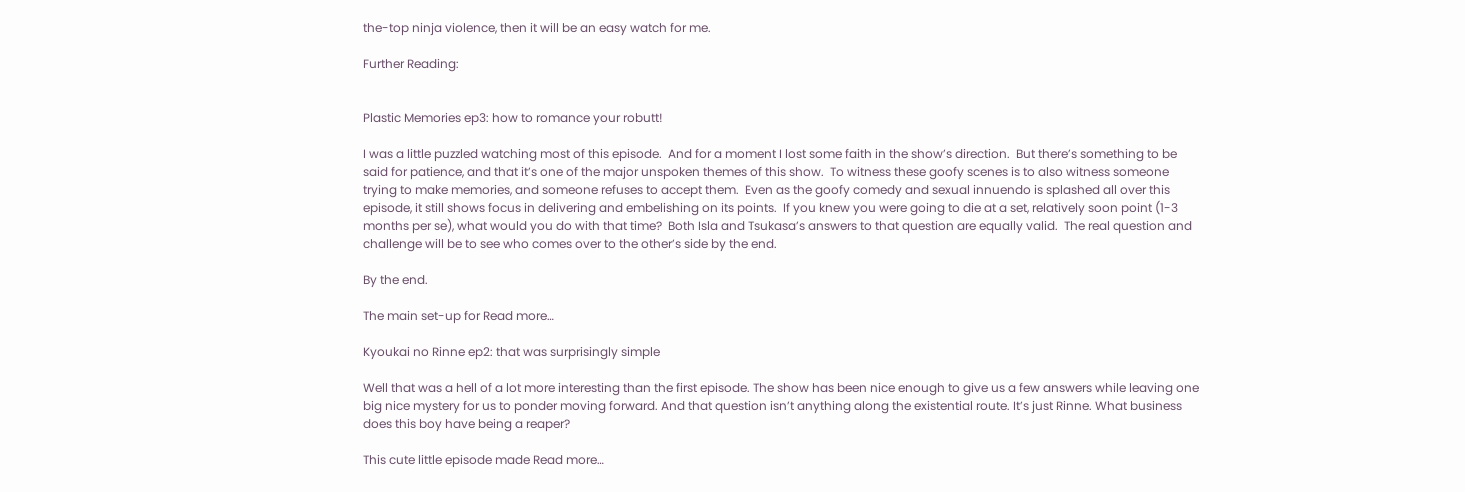the-top ninja violence, then it will be an easy watch for me.

Further Reading:


Plastic Memories ep3: how to romance your robutt!

I was a little puzzled watching most of this episode.  And for a moment I lost some faith in the show’s direction.  But there’s something to be said for patience, and that it’s one of the major unspoken themes of this show.  To witness these goofy scenes is to also witness someone trying to make memories, and someone refuses to accept them.  Even as the goofy comedy and sexual innuendo is splashed all over this episode, it still shows focus in delivering and embelishing on its points.  If you knew you were going to die at a set, relatively soon point (1-3 months per se), what would you do with that time?  Both Isla and Tsukasa’s answers to that question are equally valid.  The real question and challenge will be to see who comes over to the other’s side by the end.

By the end.

The main set-up for Read more…

Kyoukai no Rinne ep2: that was surprisingly simple

Well that was a hell of a lot more interesting than the first episode. The show has been nice enough to give us a few answers while leaving one big nice mystery for us to ponder moving forward. And that question isn’t anything along the existential route. It’s just Rinne. What business does this boy have being a reaper?

This cute little episode made Read more…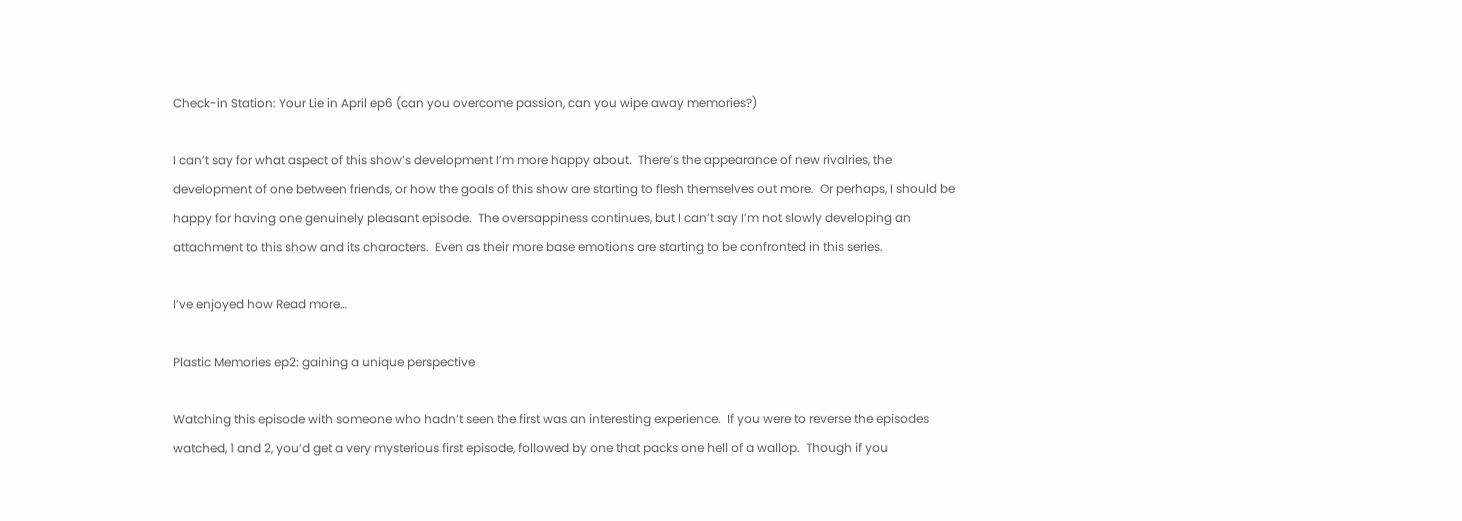Check-in Station: Your Lie in April ep6 (can you overcome passion, can you wipe away memories?)

I can’t say for what aspect of this show’s development I’m more happy about.  There’s the appearance of new rivalries, the development of one between friends, or how the goals of this show are starting to flesh themselves out more.  Or perhaps, I should be happy for having one genuinely pleasant episode.  The oversappiness continues, but I can’t say I’m not slowly developing an attachment to this show and its characters.  Even as their more base emotions are starting to be confronted in this series.

I’ve enjoyed how Read more…

Plastic Memories ep2: gaining a unique perspective

Watching this episode with someone who hadn’t seen the first was an interesting experience.  If you were to reverse the episodes watched, 1 and 2, you’d get a very mysterious first episode, followed by one that packs one hell of a wallop.  Though if you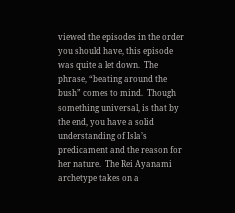viewed the episodes in the order you should have, this episode was quite a let down.  The phrase, “beating around the bush” comes to mind.  Though something universal, is that by the end, you have a solid understanding of Isla’s predicament and the reason for her nature.  The Rei Ayanami archetype takes on a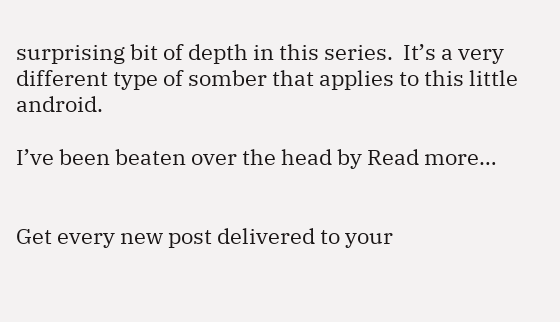surprising bit of depth in this series.  It’s a very different type of somber that applies to this little android.

I’ve been beaten over the head by Read more…


Get every new post delivered to your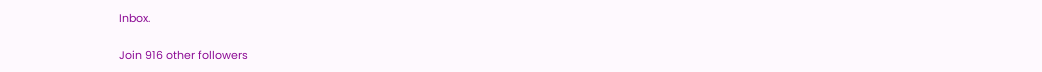Inbox.

Join 916 other followers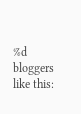%d bloggers like this: